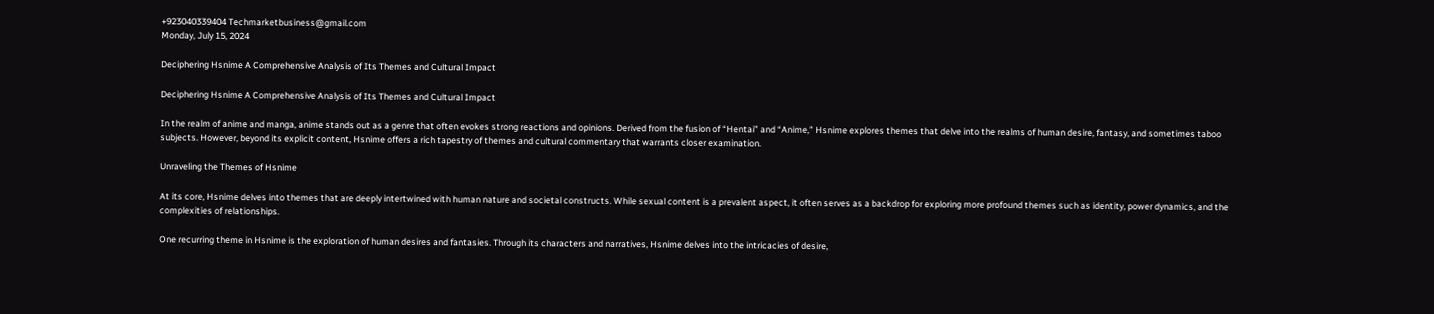+923040339404 Techmarketbusiness@gmail.com
Monday, July 15, 2024

Deciphering Hsnime A Comprehensive Analysis of Its Themes and Cultural Impact

Deciphering Hsnime A Comprehensive Analysis of Its Themes and Cultural Impact

In the realm of anime and manga, anime stands out as a genre that often evokes strong reactions and opinions. Derived from the fusion of “Hentai” and “Anime,” Hsnime explores themes that delve into the realms of human desire, fantasy, and sometimes taboo subjects. However, beyond its explicit content, Hsnime offers a rich tapestry of themes and cultural commentary that warrants closer examination.

Unraveling the Themes of Hsnime

At its core, Hsnime delves into themes that are deeply intertwined with human nature and societal constructs. While sexual content is a prevalent aspect, it often serves as a backdrop for exploring more profound themes such as identity, power dynamics, and the complexities of relationships.

One recurring theme in Hsnime is the exploration of human desires and fantasies. Through its characters and narratives, Hsnime delves into the intricacies of desire,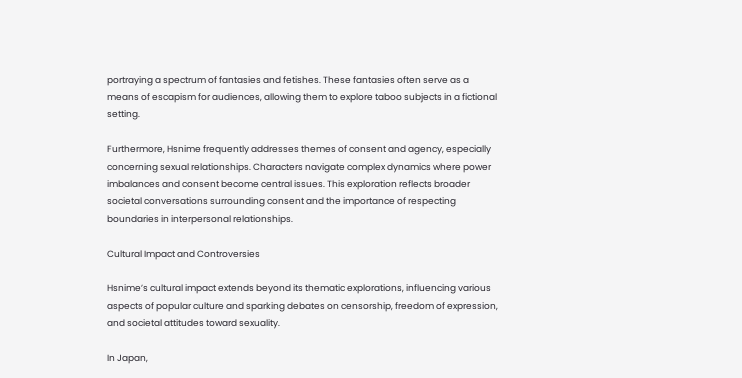portraying a spectrum of fantasies and fetishes. These fantasies often serve as a means of escapism for audiences, allowing them to explore taboo subjects in a fictional setting.

Furthermore, Hsnime frequently addresses themes of consent and agency, especially concerning sexual relationships. Characters navigate complex dynamics where power imbalances and consent become central issues. This exploration reflects broader societal conversations surrounding consent and the importance of respecting boundaries in interpersonal relationships.

Cultural Impact and Controversies

Hsnime’s cultural impact extends beyond its thematic explorations, influencing various aspects of popular culture and sparking debates on censorship, freedom of expression, and societal attitudes toward sexuality.

In Japan,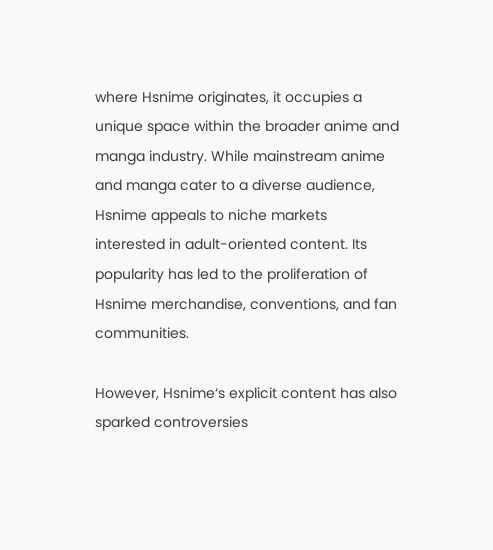where Hsnime originates, it occupies a unique space within the broader anime and manga industry. While mainstream anime and manga cater to a diverse audience, Hsnime appeals to niche markets interested in adult-oriented content. Its popularity has led to the proliferation of Hsnime merchandise, conventions, and fan communities.

However, Hsnime‘s explicit content has also sparked controversies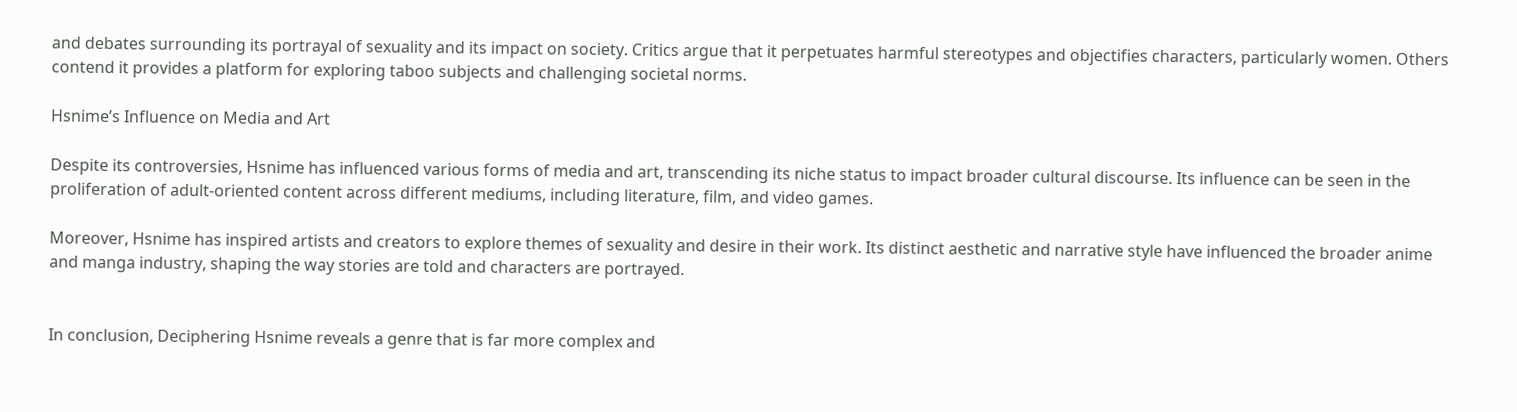and debates surrounding its portrayal of sexuality and its impact on society. Critics argue that it perpetuates harmful stereotypes and objectifies characters, particularly women. Others contend it provides a platform for exploring taboo subjects and challenging societal norms.

Hsnime’s Influence on Media and Art

Despite its controversies, Hsnime has influenced various forms of media and art, transcending its niche status to impact broader cultural discourse. Its influence can be seen in the proliferation of adult-oriented content across different mediums, including literature, film, and video games.

Moreover, Hsnime has inspired artists and creators to explore themes of sexuality and desire in their work. Its distinct aesthetic and narrative style have influenced the broader anime and manga industry, shaping the way stories are told and characters are portrayed.


In conclusion, Deciphering Hsnime reveals a genre that is far more complex and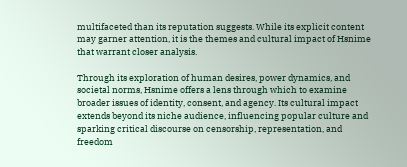multifaceted than its reputation suggests. While its explicit content may garner attention, it is the themes and cultural impact of Hsnime that warrant closer analysis.

Through its exploration of human desires, power dynamics, and societal norms, Hsnime offers a lens through which to examine broader issues of identity, consent, and agency. Its cultural impact extends beyond its niche audience, influencing popular culture and sparking critical discourse on censorship, representation, and freedom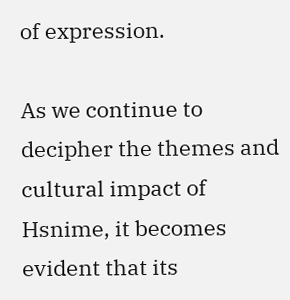of expression.

As we continue to decipher the themes and cultural impact of Hsnime, it becomes evident that its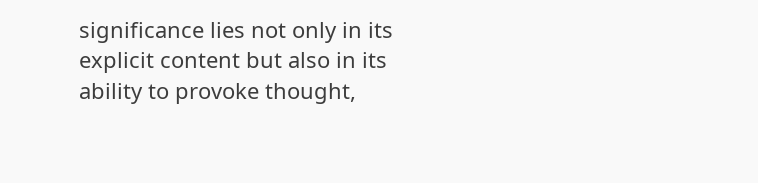significance lies not only in its explicit content but also in its ability to provoke thought,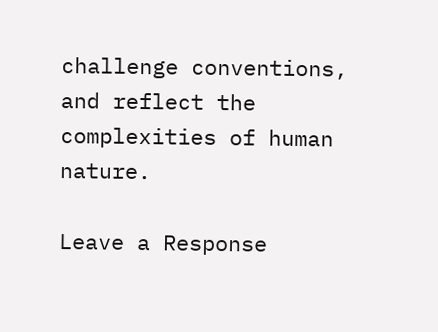challenge conventions, and reflect the complexities of human nature.

Leave a Response